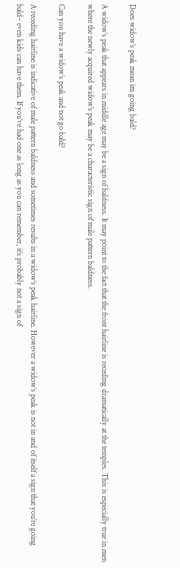Does widow’s peak mean im going bald?

A widow’s peak that appears in middle age may be a sign of baldness. It may point to the fact that the front hairline is receding dramatically at the temples. This is especially true in men where the newly acquired widow’s peak may be a characteristic sign of male pattern baldness.

Can you have a widow’s peak and not go bald?

A receding hairline is indicative of male pattern baldness and sometimes results in a widow’s peak hairline. However a widow’s peak is not in and of itself a sign that you’re going bald– even kids can have them. If you’ve had one as long as you can remember, it’s probably not a sign of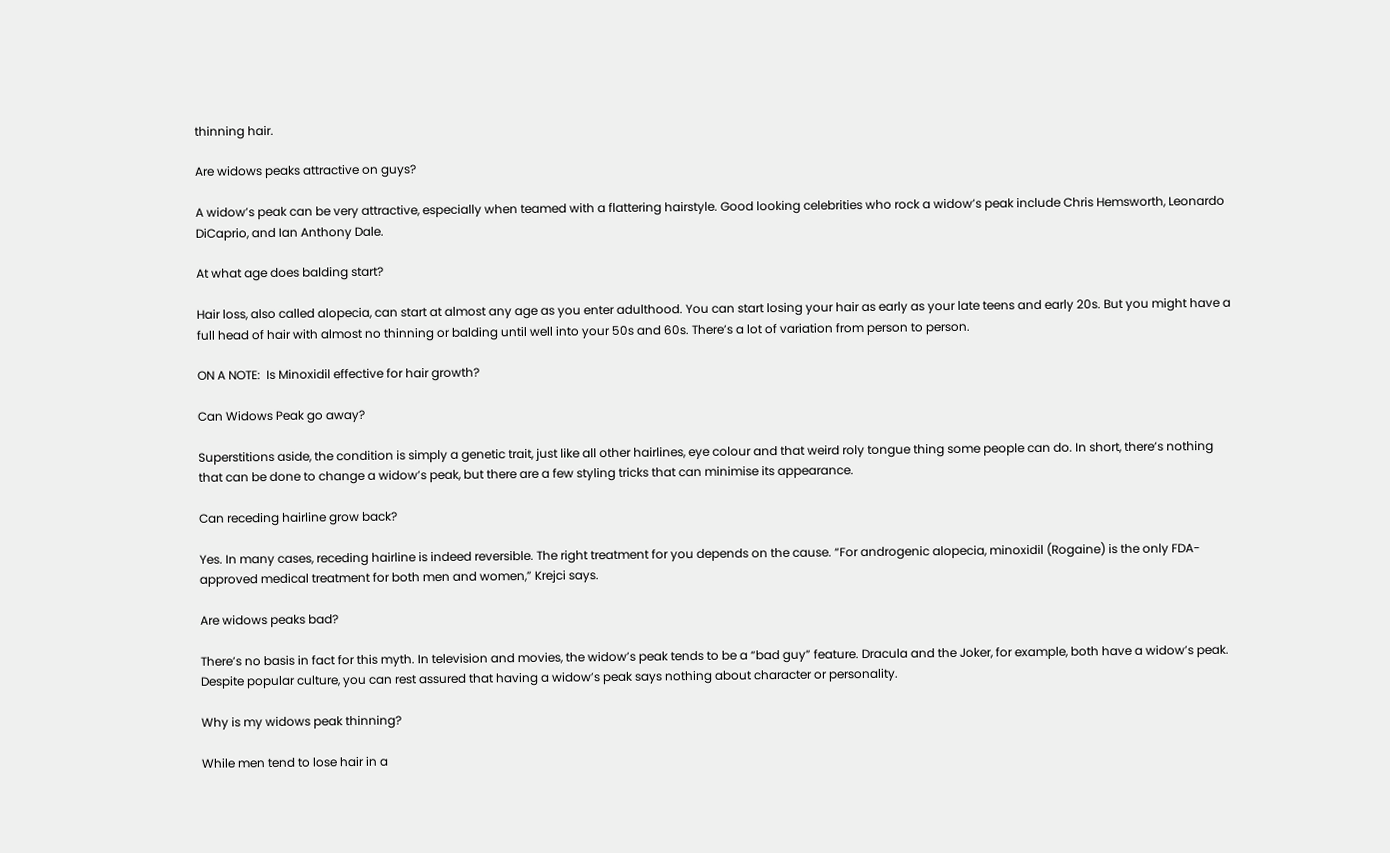thinning hair.

Are widows peaks attractive on guys?

A widow’s peak can be very attractive, especially when teamed with a flattering hairstyle. Good looking celebrities who rock a widow’s peak include Chris Hemsworth, Leonardo DiCaprio, and Ian Anthony Dale.

At what age does balding start?

Hair loss, also called alopecia, can start at almost any age as you enter adulthood. You can start losing your hair as early as your late teens and early 20s. But you might have a full head of hair with almost no thinning or balding until well into your 50s and 60s. There’s a lot of variation from person to person.

ON A NOTE:  Is Minoxidil effective for hair growth?

Can Widows Peak go away?

Superstitions aside, the condition is simply a genetic trait, just like all other hairlines, eye colour and that weird roly tongue thing some people can do. In short, there’s nothing that can be done to change a widow’s peak, but there are a few styling tricks that can minimise its appearance.

Can receding hairline grow back?

Yes. In many cases, receding hairline is indeed reversible. The right treatment for you depends on the cause. “For androgenic alopecia, minoxidil (Rogaine) is the only FDA-approved medical treatment for both men and women,” Krejci says.

Are widows peaks bad?

There’s no basis in fact for this myth. In television and movies, the widow’s peak tends to be a “bad guy” feature. Dracula and the Joker, for example, both have a widow’s peak. Despite popular culture, you can rest assured that having a widow’s peak says nothing about character or personality.

Why is my widows peak thinning?

While men tend to lose hair in a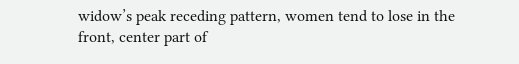widow’s peak receding pattern, women tend to lose in the front, center part of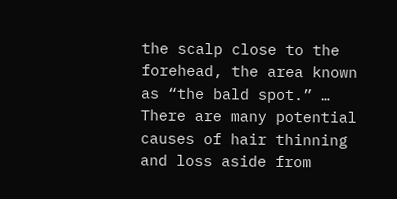the scalp close to the forehead, the area known as “the bald spot.” … There are many potential causes of hair thinning and loss aside from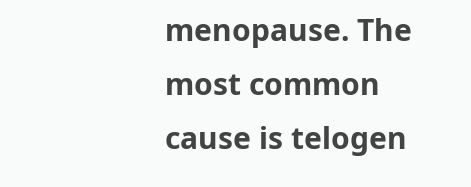menopause. The most common cause is telogen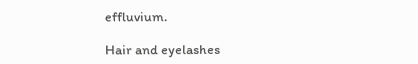effluvium.

Hair and eyelashes